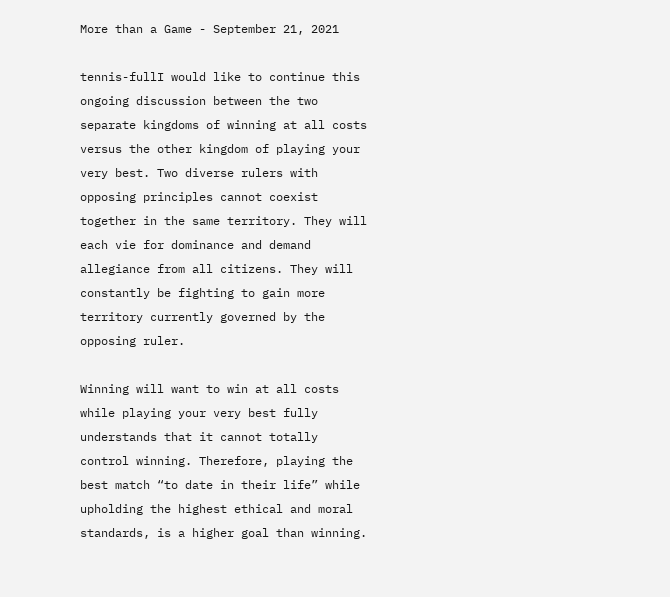More than a Game - September 21, 2021

tennis-fullI would like to continue this ongoing discussion between the two separate kingdoms of winning at all costs versus the other kingdom of playing your very best. Two diverse rulers with opposing principles cannot coexist together in the same territory. They will each vie for dominance and demand allegiance from all citizens. They will constantly be fighting to gain more territory currently governed by the opposing ruler.

Winning will want to win at all costs while playing your very best fully understands that it cannot totally control winning. Therefore, playing the best match “to date in their life” while upholding the highest ethical and moral standards, is a higher goal than winning.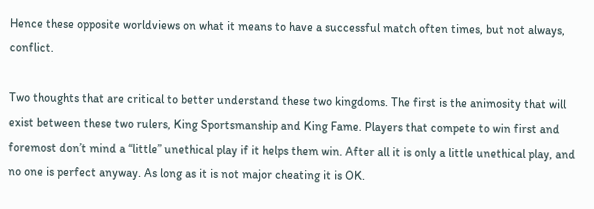Hence these opposite worldviews on what it means to have a successful match often times, but not always, conflict.

Two thoughts that are critical to better understand these two kingdoms. The first is the animosity that will exist between these two rulers, King Sportsmanship and King Fame. Players that compete to win first and foremost don’t mind a “little” unethical play if it helps them win. After all it is only a little unethical play, and no one is perfect anyway. As long as it is not major cheating it is OK.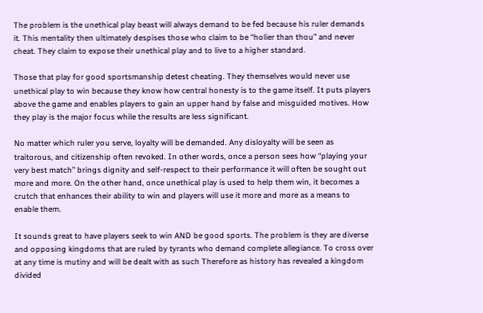The problem is the unethical play beast will always demand to be fed because his ruler demands it. This mentality then ultimately despises those who claim to be “holier than thou” and never cheat. They claim to expose their unethical play and to live to a higher standard.

Those that play for good sportsmanship detest cheating. They themselves would never use unethical play to win because they know how central honesty is to the game itself. It puts players above the game and enables players to gain an upper hand by false and misguided motives. How they play is the major focus while the results are less significant.

No matter which ruler you serve, loyalty will be demanded. Any disloyalty will be seen as traitorous, and citizenship often revoked. In other words, once a person sees how “playing your very best match” brings dignity and self-respect to their performance it will often be sought out more and more. On the other hand, once unethical play is used to help them win, it becomes a crutch that enhances their ability to win and players will use it more and more as a means to enable them.

It sounds great to have players seek to win AND be good sports. The problem is they are diverse and opposing kingdoms that are ruled by tyrants who demand complete allegiance. To cross over at any time is mutiny and will be dealt with as such Therefore as history has revealed a kingdom divided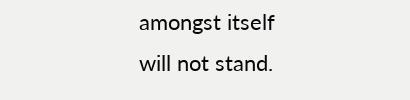amongst itself will not stand.